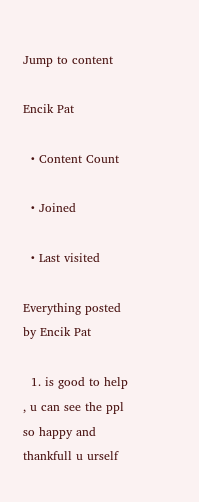Jump to content

Encik Pat

  • Content Count

  • Joined

  • Last visited

Everything posted by Encik Pat

  1. is good to help , u can see the ppl so happy and thankfull u urself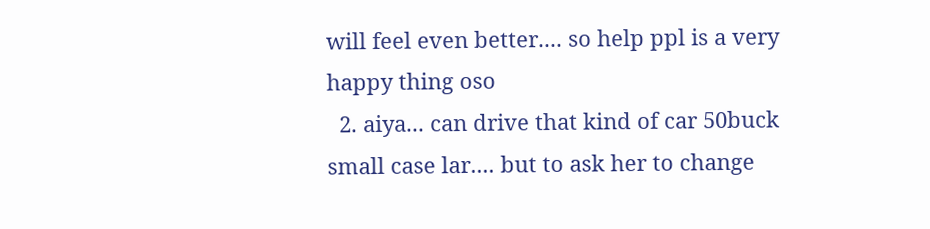will feel even better.... so help ppl is a very happy thing oso
  2. aiya... can drive that kind of car 50buck small case lar.... but to ask her to change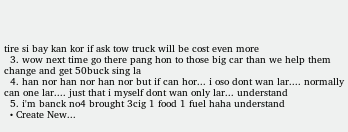tire si bay kan kor if ask tow truck will be cost even more
  3. wow next time go there pang hon to those big car than we help them change and get 50buck sing la
  4. han nor han nor han nor but if can hor... i oso dont wan lar.... normally can one lar.... just that i myself dont wan only lar... understand
  5. i'm banck no4 brought 3cig 1 food 1 fuel haha understand
  • Create New...